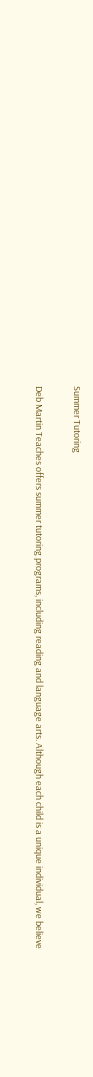Summer Tutoring

Deb Martin Teaches offers summer tutoring programs, including reading and language arts. Although each child is a unique individual, we believe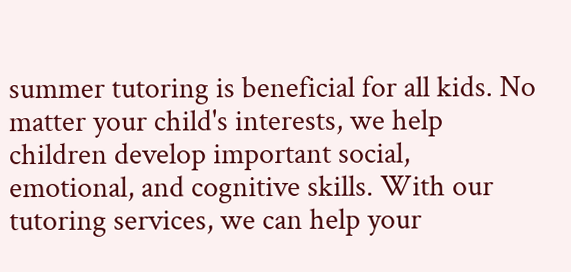summer tutoring is beneficial for all kids. No matter your child's interests, we help children develop important social, emotional, and cognitive skills. With our tutoring services, we can help your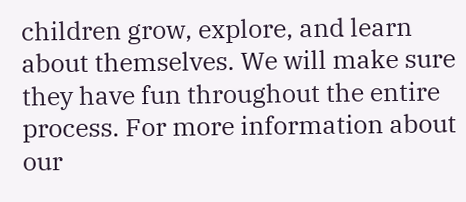children grow, explore, and learn about themselves. We will make sure they have fun throughout the entire process. For more information about our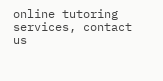online tutoring services, contact us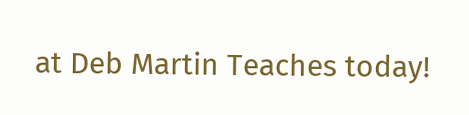at Deb Martin Teaches today!